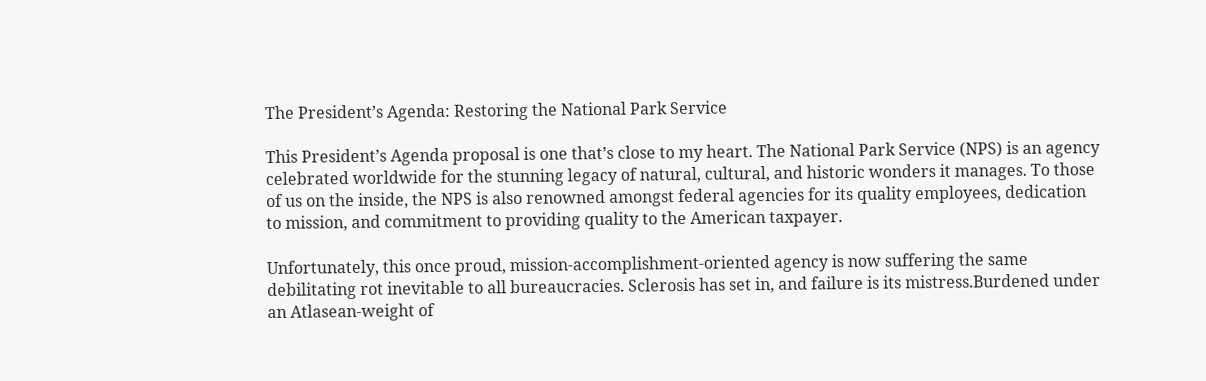The President’s Agenda: Restoring the National Park Service

This President’s Agenda proposal is one that’s close to my heart. The National Park Service (NPS) is an agency celebrated worldwide for the stunning legacy of natural, cultural, and historic wonders it manages. To those of us on the inside, the NPS is also renowned amongst federal agencies for its quality employees, dedication to mission, and commitment to providing quality to the American taxpayer.

Unfortunately, this once proud, mission-accomplishment-oriented agency is now suffering the same debilitating rot inevitable to all bureaucracies. Sclerosis has set in, and failure is its mistress.Burdened under an Atlasean-weight of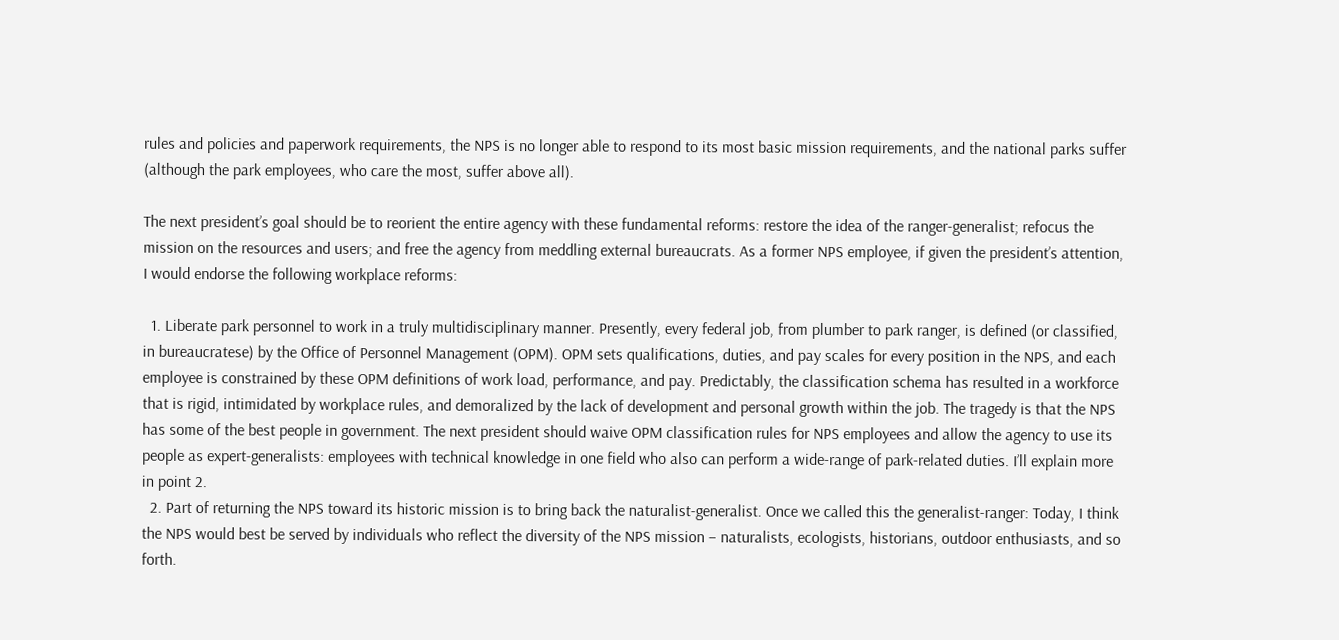rules and policies and paperwork requirements, the NPS is no longer able to respond to its most basic mission requirements, and the national parks suffer (although the park employees, who care the most, suffer above all).

The next president’s goal should be to reorient the entire agency with these fundamental reforms: restore the idea of the ranger-generalist; refocus the mission on the resources and users; and free the agency from meddling external bureaucrats. As a former NPS employee, if given the president’s attention, I would endorse the following workplace reforms:

  1. Liberate park personnel to work in a truly multidisciplinary manner. Presently, every federal job, from plumber to park ranger, is defined (or classified, in bureaucratese) by the Office of Personnel Management (OPM). OPM sets qualifications, duties, and pay scales for every position in the NPS, and each employee is constrained by these OPM definitions of work load, performance, and pay. Predictably, the classification schema has resulted in a workforce that is rigid, intimidated by workplace rules, and demoralized by the lack of development and personal growth within the job. The tragedy is that the NPS has some of the best people in government. The next president should waive OPM classification rules for NPS employees and allow the agency to use its people as expert-generalists: employees with technical knowledge in one field who also can perform a wide-range of park-related duties. I’ll explain more in point 2.
  2. Part of returning the NPS toward its historic mission is to bring back the naturalist-generalist. Once we called this the generalist-ranger: Today, I think the NPS would best be served by individuals who reflect the diversity of the NPS mission – naturalists, ecologists, historians, outdoor enthusiasts, and so forth.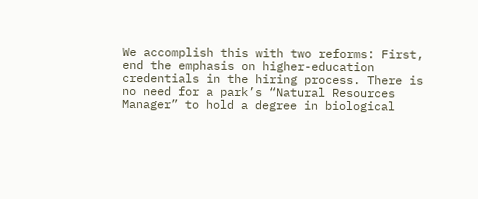We accomplish this with two reforms: First, end the emphasis on higher-education credentials in the hiring process. There is no need for a park’s “Natural Resources Manager” to hold a degree in biological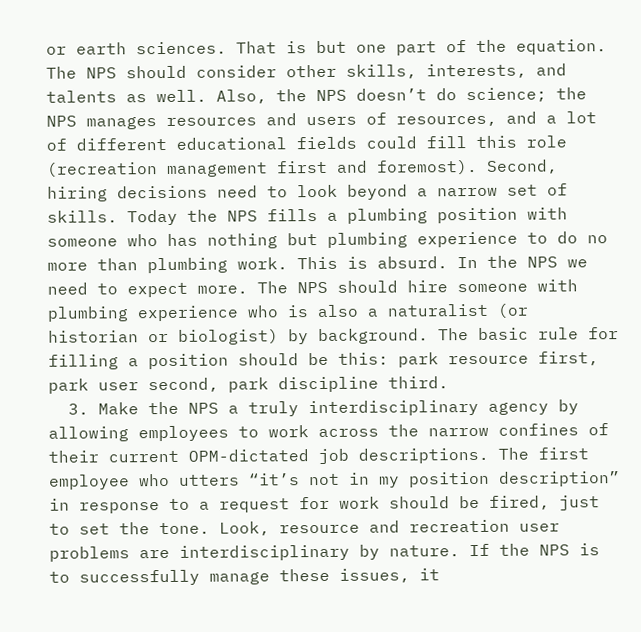or earth sciences. That is but one part of the equation. The NPS should consider other skills, interests, and talents as well. Also, the NPS doesn’t do science; the NPS manages resources and users of resources, and a lot of different educational fields could fill this role (recreation management first and foremost). Second, hiring decisions need to look beyond a narrow set of skills. Today the NPS fills a plumbing position with someone who has nothing but plumbing experience to do no more than plumbing work. This is absurd. In the NPS we need to expect more. The NPS should hire someone with plumbing experience who is also a naturalist (or historian or biologist) by background. The basic rule for filling a position should be this: park resource first, park user second, park discipline third.
  3. Make the NPS a truly interdisciplinary agency by allowing employees to work across the narrow confines of their current OPM-dictated job descriptions. The first employee who utters “it’s not in my position description” in response to a request for work should be fired, just to set the tone. Look, resource and recreation user problems are interdisciplinary by nature. If the NPS is to successfully manage these issues, it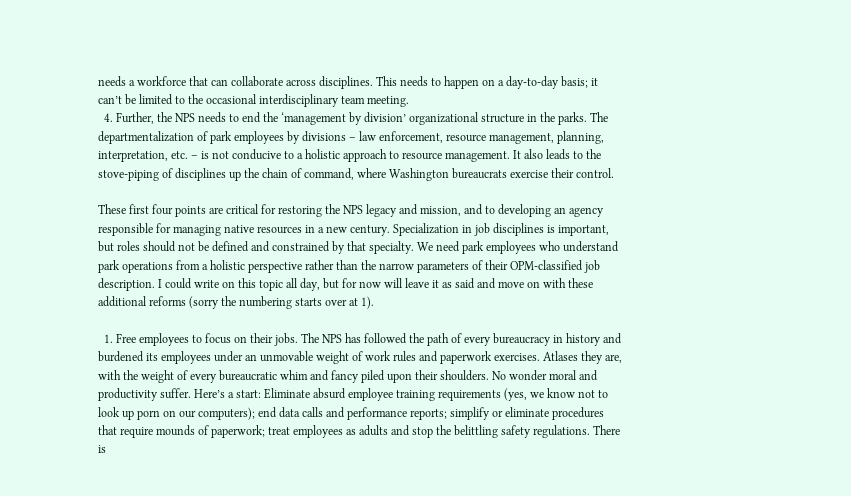needs a workforce that can collaborate across disciplines. This needs to happen on a day-to-day basis; it can’t be limited to the occasional interdisciplinary team meeting.
  4. Further, the NPS needs to end the ‘management by division’ organizational structure in the parks. The departmentalization of park employees by divisions – law enforcement, resource management, planning, interpretation, etc. – is not conducive to a holistic approach to resource management. It also leads to the stove-piping of disciplines up the chain of command, where Washington bureaucrats exercise their control.

These first four points are critical for restoring the NPS legacy and mission, and to developing an agency responsible for managing native resources in a new century. Specialization in job disciplines is important, but roles should not be defined and constrained by that specialty. We need park employees who understand park operations from a holistic perspective rather than the narrow parameters of their OPM-classified job description. I could write on this topic all day, but for now will leave it as said and move on with these additional reforms (sorry the numbering starts over at 1).

  1. Free employees to focus on their jobs. The NPS has followed the path of every bureaucracy in history and burdened its employees under an unmovable weight of work rules and paperwork exercises. Atlases they are, with the weight of every bureaucratic whim and fancy piled upon their shoulders. No wonder moral and productivity suffer. Here’s a start: Eliminate absurd employee training requirements (yes, we know not to look up porn on our computers); end data calls and performance reports; simplify or eliminate procedures that require mounds of paperwork; treat employees as adults and stop the belittling safety regulations. There is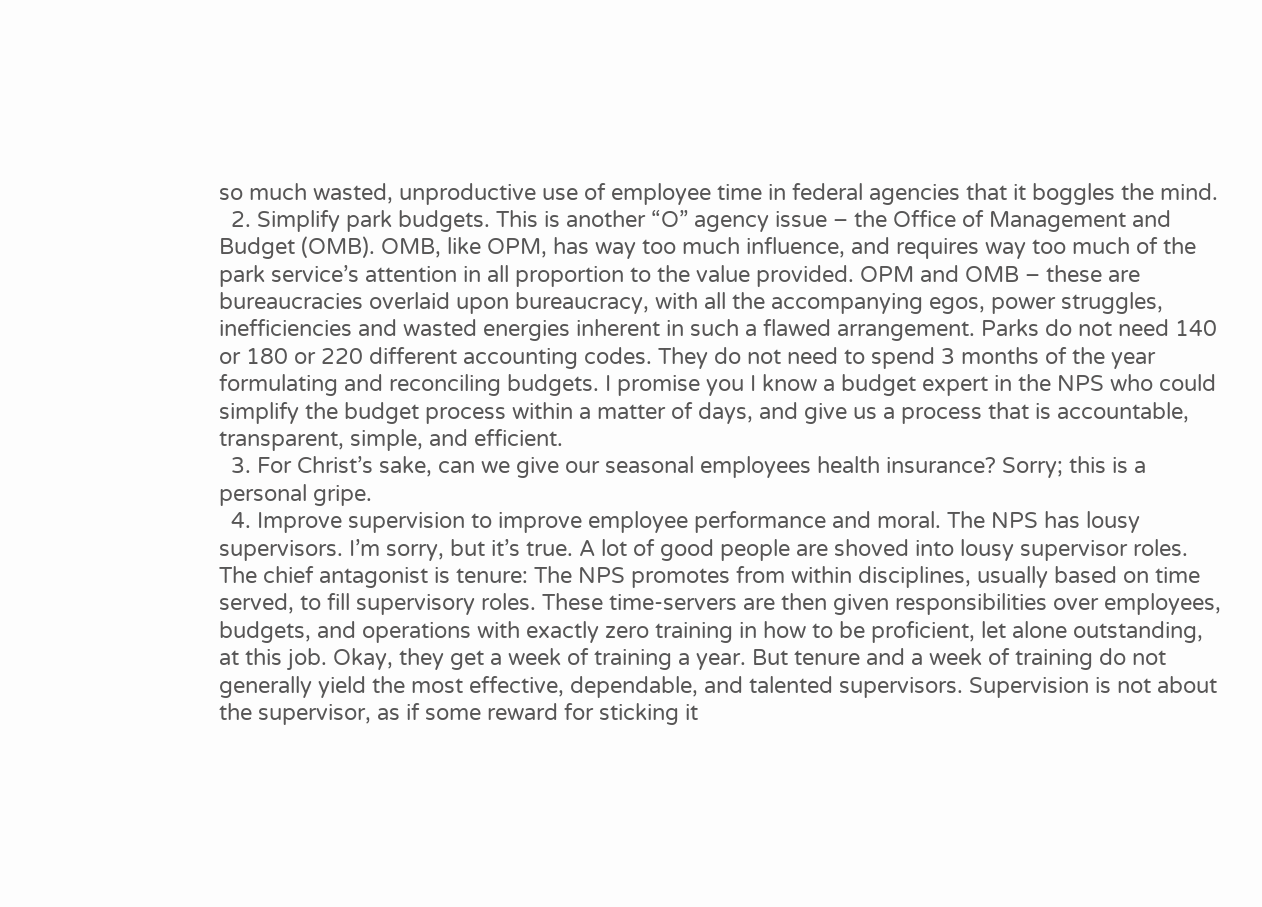so much wasted, unproductive use of employee time in federal agencies that it boggles the mind.
  2. Simplify park budgets. This is another “O” agency issue – the Office of Management and Budget (OMB). OMB, like OPM, has way too much influence, and requires way too much of the park service’s attention in all proportion to the value provided. OPM and OMB – these are bureaucracies overlaid upon bureaucracy, with all the accompanying egos, power struggles, inefficiencies and wasted energies inherent in such a flawed arrangement. Parks do not need 140 or 180 or 220 different accounting codes. They do not need to spend 3 months of the year formulating and reconciling budgets. I promise you I know a budget expert in the NPS who could simplify the budget process within a matter of days, and give us a process that is accountable, transparent, simple, and efficient.
  3. For Christ’s sake, can we give our seasonal employees health insurance? Sorry; this is a personal gripe.
  4. Improve supervision to improve employee performance and moral. The NPS has lousy supervisors. I’m sorry, but it’s true. A lot of good people are shoved into lousy supervisor roles. The chief antagonist is tenure: The NPS promotes from within disciplines, usually based on time served, to fill supervisory roles. These time-servers are then given responsibilities over employees, budgets, and operations with exactly zero training in how to be proficient, let alone outstanding, at this job. Okay, they get a week of training a year. But tenure and a week of training do not generally yield the most effective, dependable, and talented supervisors. Supervision is not about the supervisor, as if some reward for sticking it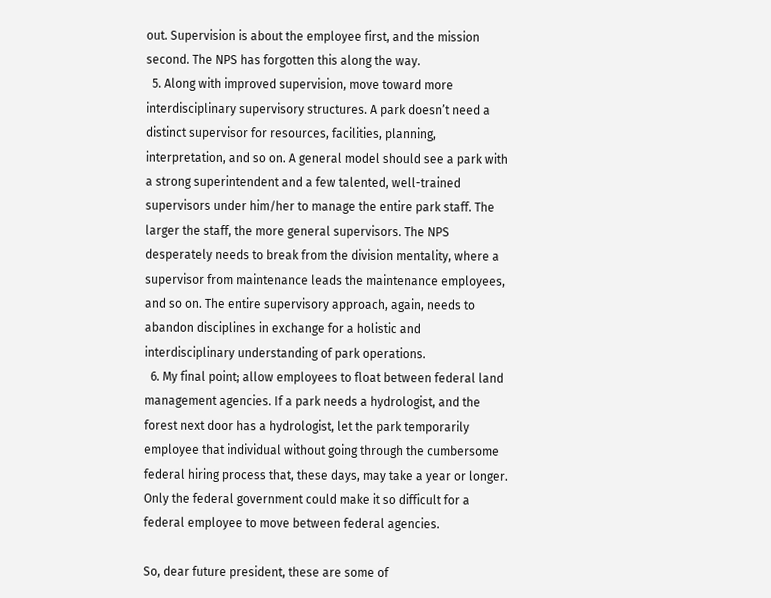out. Supervision is about the employee first, and the mission second. The NPS has forgotten this along the way.
  5. Along with improved supervision, move toward more interdisciplinary supervisory structures. A park doesn’t need a distinct supervisor for resources, facilities, planning, interpretation, and so on. A general model should see a park with a strong superintendent and a few talented, well-trained supervisors under him/her to manage the entire park staff. The larger the staff, the more general supervisors. The NPS desperately needs to break from the division mentality, where a supervisor from maintenance leads the maintenance employees, and so on. The entire supervisory approach, again, needs to abandon disciplines in exchange for a holistic and interdisciplinary understanding of park operations.
  6. My final point; allow employees to float between federal land management agencies. If a park needs a hydrologist, and the forest next door has a hydrologist, let the park temporarily employee that individual without going through the cumbersome federal hiring process that, these days, may take a year or longer. Only the federal government could make it so difficult for a federal employee to move between federal agencies.

So, dear future president, these are some of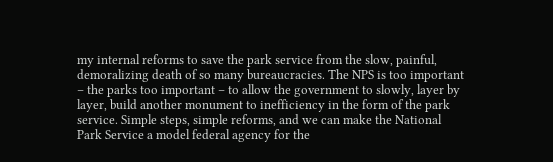my internal reforms to save the park service from the slow, painful, demoralizing death of so many bureaucracies. The NPS is too important – the parks too important – to allow the government to slowly, layer by layer, build another monument to inefficiency in the form of the park service. Simple steps, simple reforms, and we can make the National Park Service a model federal agency for the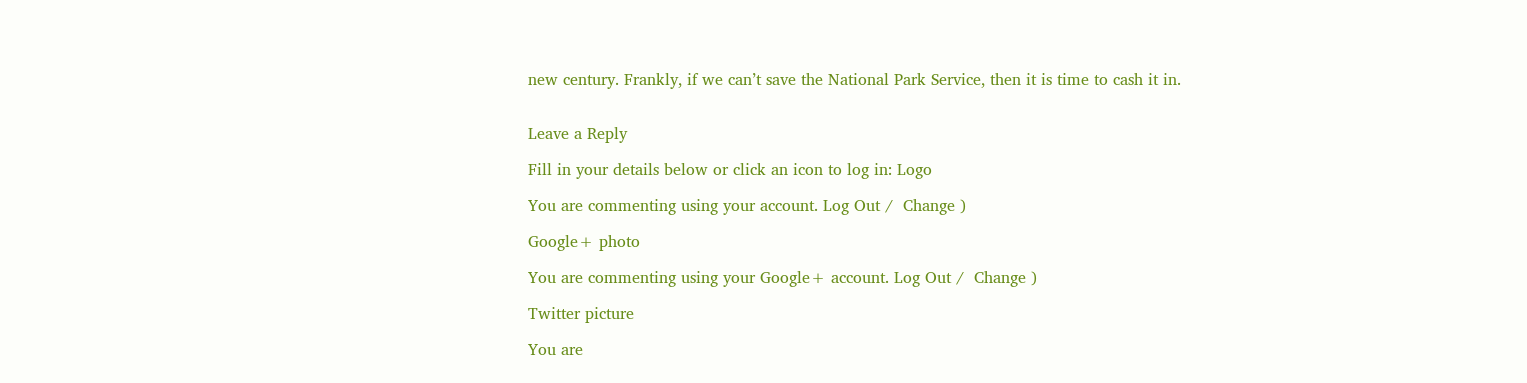new century. Frankly, if we can’t save the National Park Service, then it is time to cash it in.


Leave a Reply

Fill in your details below or click an icon to log in: Logo

You are commenting using your account. Log Out /  Change )

Google+ photo

You are commenting using your Google+ account. Log Out /  Change )

Twitter picture

You are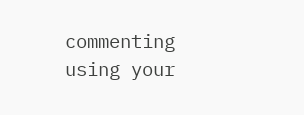commenting using your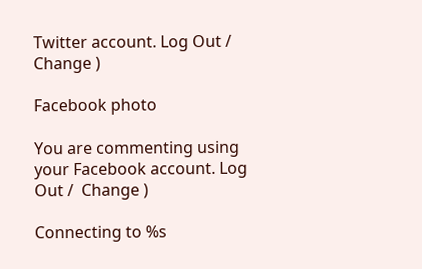Twitter account. Log Out /  Change )

Facebook photo

You are commenting using your Facebook account. Log Out /  Change )

Connecting to %s